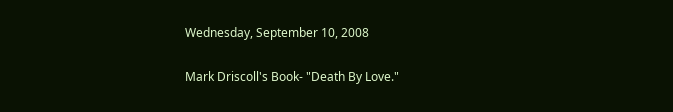Wednesday, September 10, 2008

Mark Driscoll's Book- "Death By Love."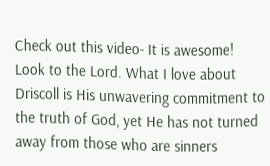Check out this video- It is awesome! Look to the Lord. What I love about Driscoll is His unwavering commitment to the truth of God, yet He has not turned away from those who are sinners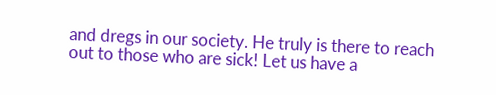and dregs in our society. He truly is there to reach out to those who are sick! Let us have a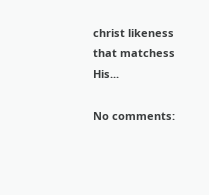christ likeness that matchess His...

No comments: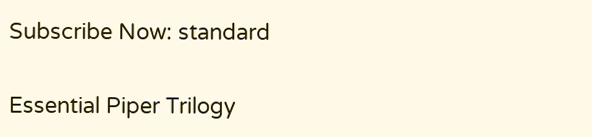Subscribe Now: standard

Essential Piper Trilogy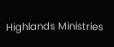Highlands Ministries